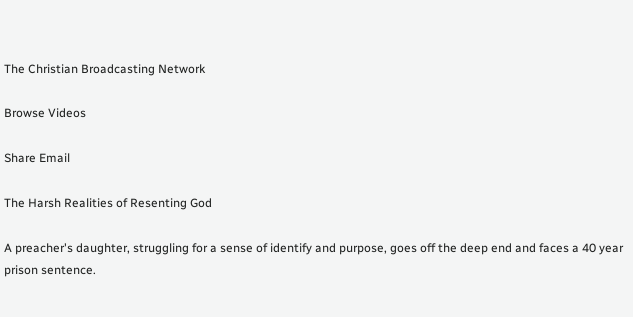The Christian Broadcasting Network

Browse Videos

Share Email

The Harsh Realities of Resenting God

A preacher's daughter, struggling for a sense of identify and purpose, goes off the deep end and faces a 40 year prison sentence.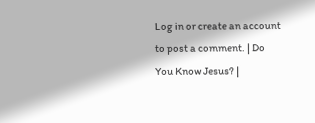Log in or create an account to post a comment. | Do You Know Jesus? |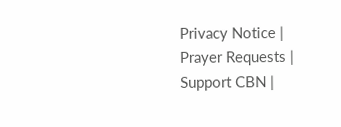Privacy Notice | Prayer Requests | Support CBN |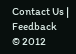Contact Us | Feedback
© 2012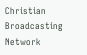Christian Broadcasting Network